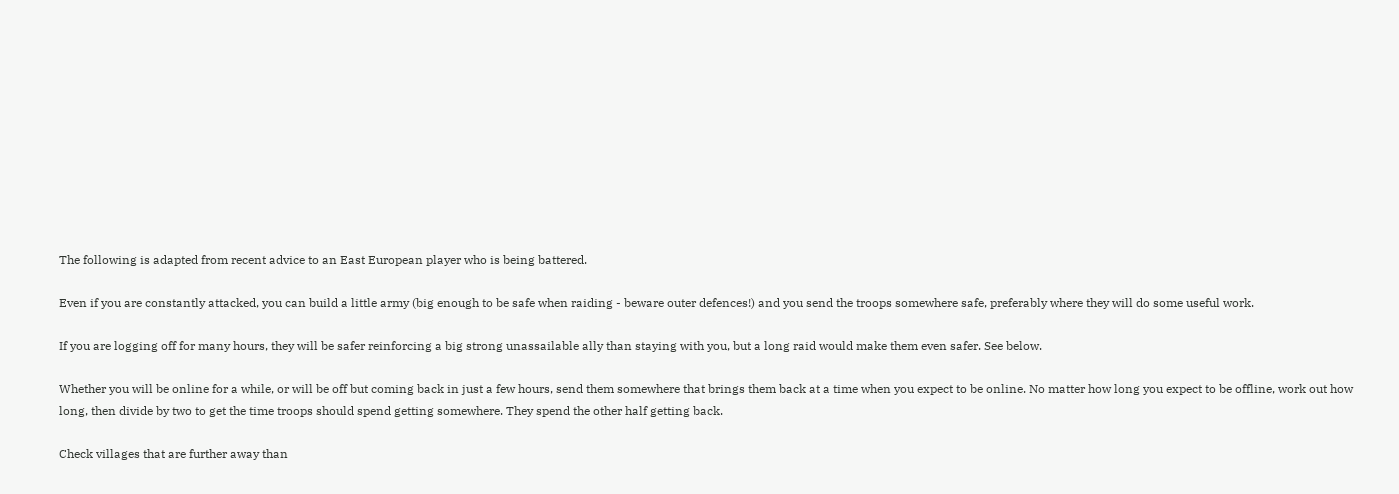The following is adapted from recent advice to an East European player who is being battered.

Even if you are constantly attacked, you can build a little army (big enough to be safe when raiding - beware outer defences!) and you send the troops somewhere safe, preferably where they will do some useful work.

If you are logging off for many hours, they will be safer reinforcing a big strong unassailable ally than staying with you, but a long raid would make them even safer. See below.

Whether you will be online for a while, or will be off but coming back in just a few hours, send them somewhere that brings them back at a time when you expect to be online. No matter how long you expect to be offline, work out how long, then divide by two to get the time troops should spend getting somewhere. They spend the other half getting back.

Check villages that are further away than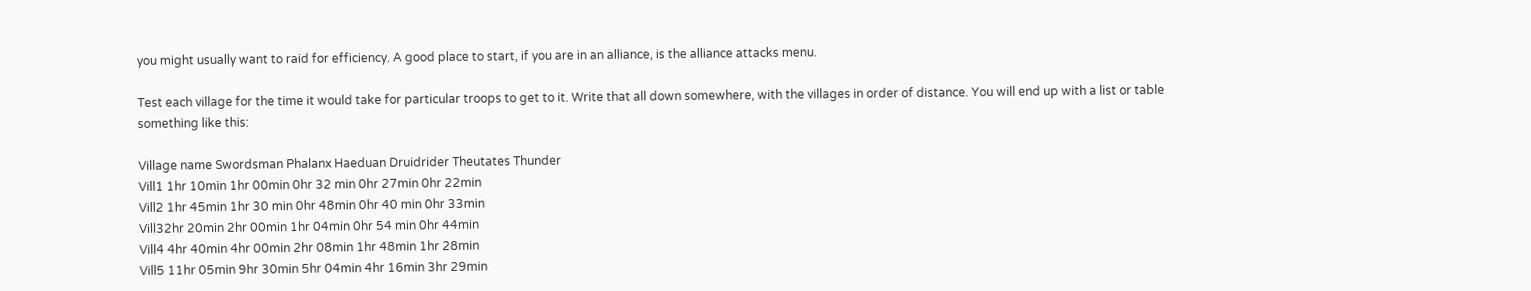you might usually want to raid for efficiency. A good place to start, if you are in an alliance, is the alliance attacks menu.

Test each village for the time it would take for particular troops to get to it. Write that all down somewhere, with the villages in order of distance. You will end up with a list or table something like this:

Village name Swordsman Phalanx Haeduan Druidrider Theutates Thunder
Vill1 1hr 10min 1hr 00min 0hr 32 min 0hr 27min 0hr 22min
Vill2 1hr 45min 1hr 30 min 0hr 48min 0hr 40 min 0hr 33min
Vill32hr 20min 2hr 00min 1hr 04min 0hr 54 min 0hr 44min
Vill4 4hr 40min 4hr 00min 2hr 08min 1hr 48min 1hr 28min
Vill5 11hr 05min 9hr 30min 5hr 04min 4hr 16min 3hr 29min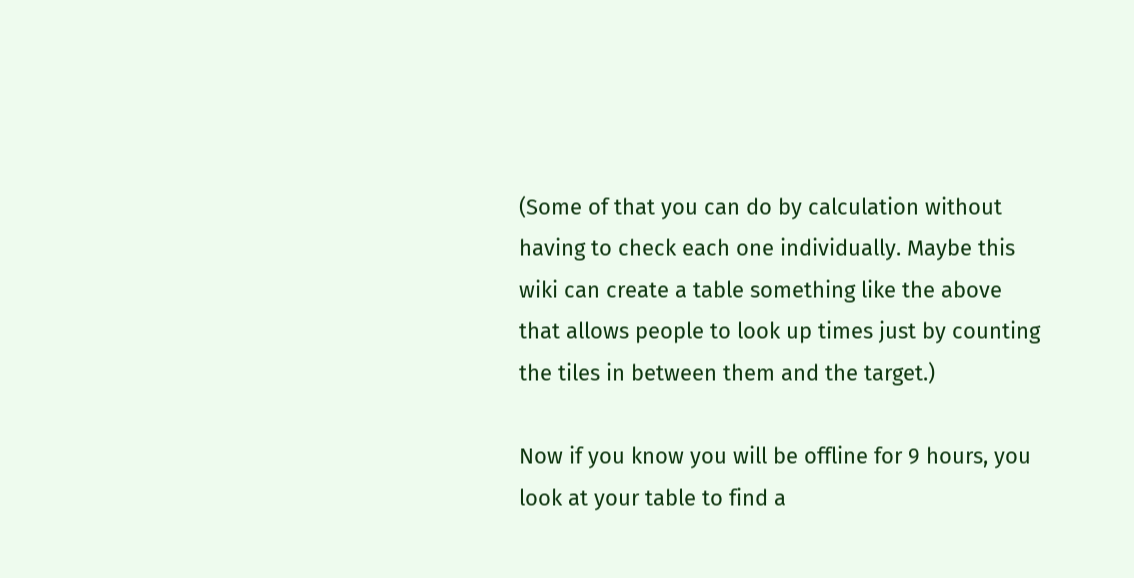(Some of that you can do by calculation without having to check each one individually. Maybe this wiki can create a table something like the above that allows people to look up times just by counting the tiles in between them and the target.)

Now if you know you will be offline for 9 hours, you look at your table to find a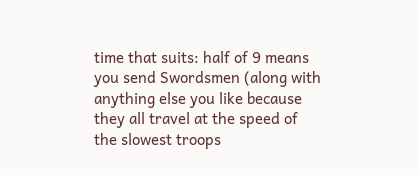time that suits: half of 9 means you send Swordsmen (along with anything else you like because they all travel at the speed of the slowest troops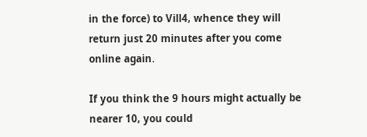in the force) to Vill4, whence they will return just 20 minutes after you come online again.

If you think the 9 hours might actually be nearer 10, you could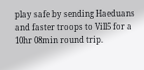play safe by sending Haeduans and faster troops to Vill5 for a 10hr 08min round trip.